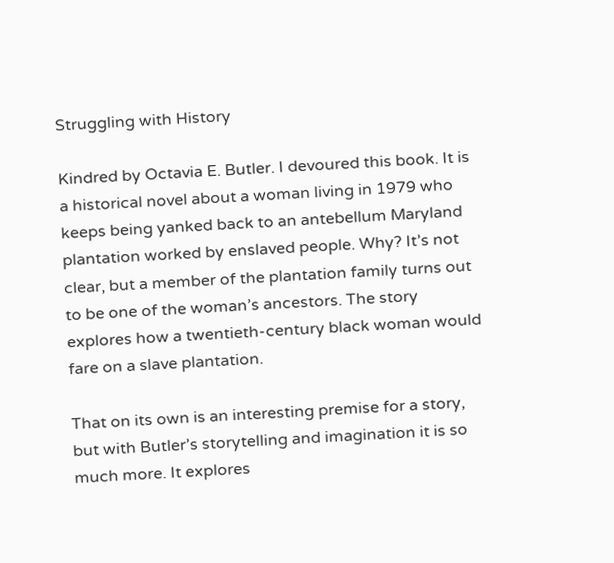Struggling with History

Kindred by Octavia E. Butler. I devoured this book. It is a historical novel about a woman living in 1979 who keeps being yanked back to an antebellum Maryland plantation worked by enslaved people. Why? It’s not clear, but a member of the plantation family turns out to be one of the woman’s ancestors. The story explores how a twentieth-century black woman would fare on a slave plantation.

That on its own is an interesting premise for a story, but with Butler’s storytelling and imagination it is so much more. It explores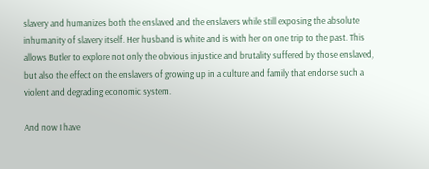slavery and humanizes both the enslaved and the enslavers while still exposing the absolute inhumanity of slavery itself. Her husband is white and is with her on one trip to the past. This allows Butler to explore not only the obvious injustice and brutality suffered by those enslaved, but also the effect on the enslavers of growing up in a culture and family that endorse such a violent and degrading economic system.

And now I have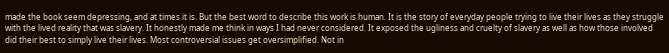made the book seem depressing, and at times it is. But the best word to describe this work is human. It is the story of everyday people trying to live their lives as they struggle with the lived reality that was slavery. It honestly made me think in ways I had never considered. It exposed the ugliness and cruelty of slavery as well as how those involved did their best to simply live their lives. Most controversial issues get oversimplified. Not in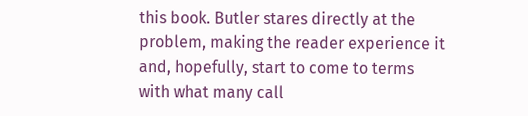this book. Butler stares directly at the problem, making the reader experience it and, hopefully, start to come to terms with what many call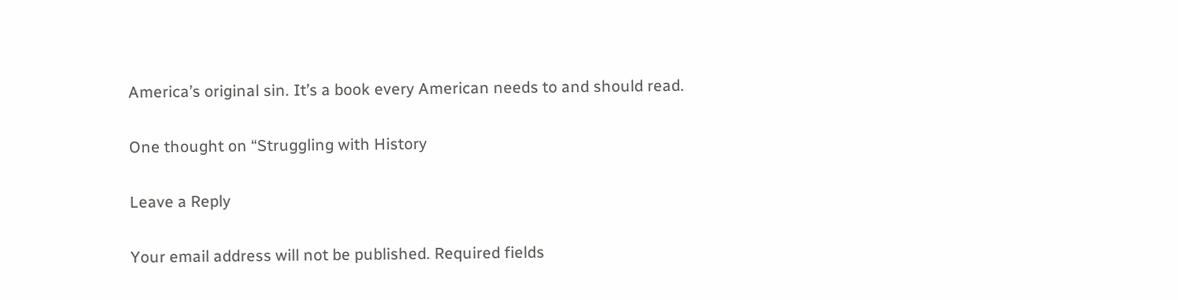America’s original sin. It’s a book every American needs to and should read.

One thought on “Struggling with History

Leave a Reply

Your email address will not be published. Required fields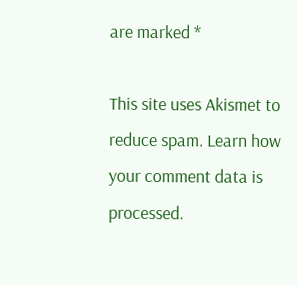are marked *

This site uses Akismet to reduce spam. Learn how your comment data is processed.